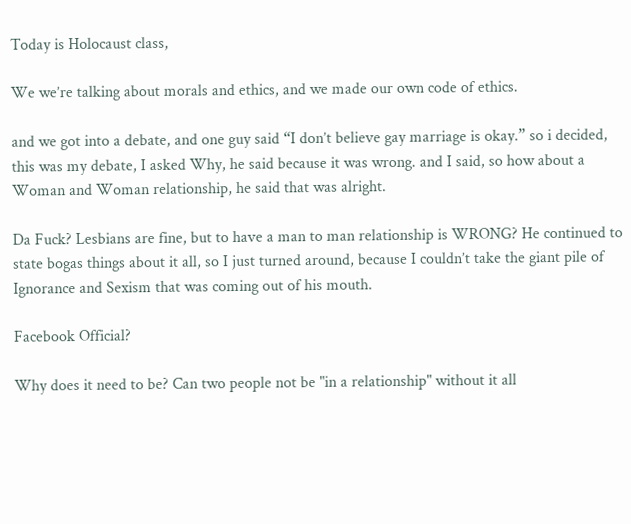Today is Holocaust class,

We we’re talking about morals and ethics, and we made our own code of ethics.

and we got into a debate, and one guy said “I don’t believe gay marriage is okay.” so i decided, this was my debate, I asked Why, he said because it was wrong. and I said, so how about a Woman and Woman relationship, he said that was alright.

Da Fuck? Lesbians are fine, but to have a man to man relationship is WRONG? He continued to state bogas things about it all, so I just turned around, because I couldn’t take the giant pile of Ignorance and Sexism that was coming out of his mouth.

Facebook Official?

Why does it need to be? Can two people not be "in a relationship" without it all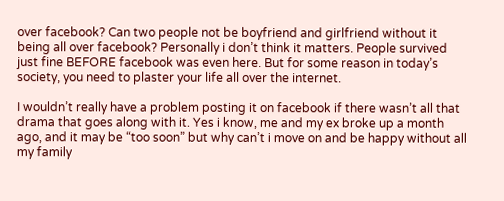over facebook? Can two people not be boyfriend and girlfriend without it being all over facebook? Personally i don’t think it matters. People survived just fine BEFORE facebook was even here. But for some reason in today’s society, you need to plaster your life all over the internet.

I wouldn’t really have a problem posting it on facebook if there wasn’t all that drama that goes along with it. Yes i know, me and my ex broke up a month ago, and it may be “too soon” but why can’t i move on and be happy without all my family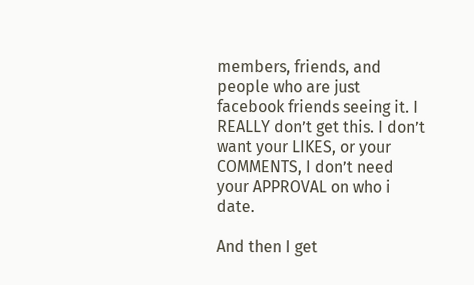members, friends, and people who are just facebook friends seeing it. I REALLY don’t get this. I don’t want your LIKES, or your COMMENTS, I don’t need your APPROVAL on who i date.

And then I get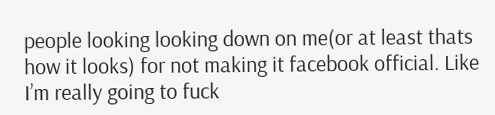people looking looking down on me(or at least thats how it looks) for not making it facebook official. Like I’m really going to fuck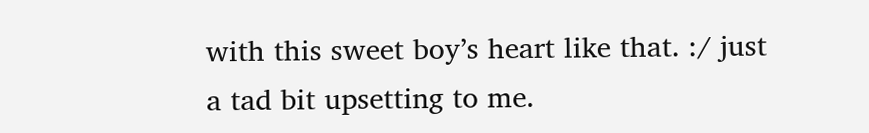with this sweet boy’s heart like that. :/ just a tad bit upsetting to me.